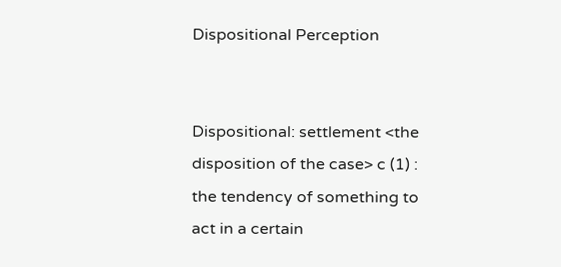Dispositional Perception


Dispositional: settlement <the disposition of the case> c (1) : the tendency of something to act in a certain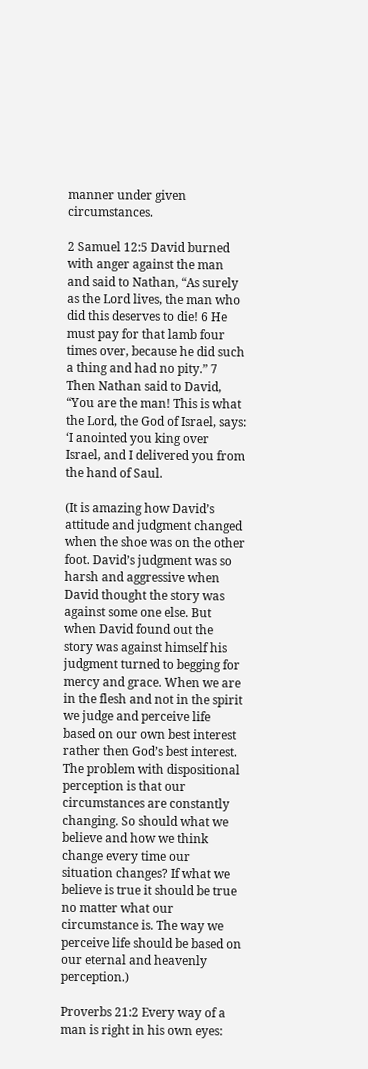manner under given circumstances.

2 Samuel 12:5 David burned with anger against the man and said to Nathan, “As surely as the Lord lives, the man who did this deserves to die! 6 He must pay for that lamb four times over, because he did such a thing and had no pity.” 7 Then Nathan said to David, “You are the man! This is what the Lord, the God of Israel, says: ‘I anointed you king over Israel, and I delivered you from the hand of Saul.

(It is amazing how David’s attitude and judgment changed when the shoe was on the other foot. David’s judgment was so harsh and aggressive when David thought the story was against some one else. But when David found out the story was against himself his judgment turned to begging for mercy and grace. When we are in the flesh and not in the spirit we judge and perceive life based on our own best interest rather then God’s best interest. The problem with dispositional perception is that our circumstances are constantly changing. So should what we believe and how we think change every time our situation changes? If what we believe is true it should be true no matter what our circumstance is. The way we perceive life should be based on our eternal and heavenly perception.)

Proverbs 21:2 Every way of a man is right in his own eyes: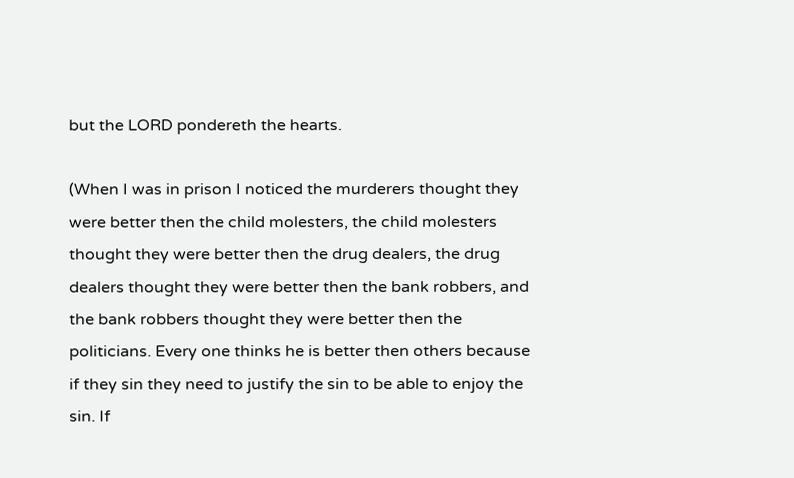but the LORD pondereth the hearts.

(When I was in prison I noticed the murderers thought they were better then the child molesters, the child molesters thought they were better then the drug dealers, the drug dealers thought they were better then the bank robbers, and the bank robbers thought they were better then the politicians. Every one thinks he is better then others because if they sin they need to justify the sin to be able to enjoy the sin. If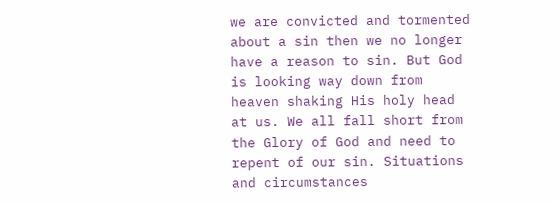we are convicted and tormented about a sin then we no longer have a reason to sin. But God is looking way down from heaven shaking His holy head at us. We all fall short from the Glory of God and need to repent of our sin. Situations and circumstances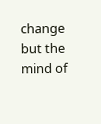change but the mind of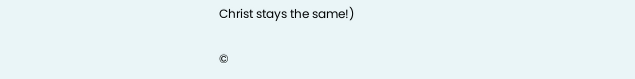Christ stays the same!)

©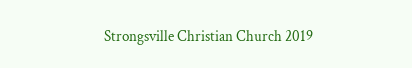Strongsville Christian Church 2019